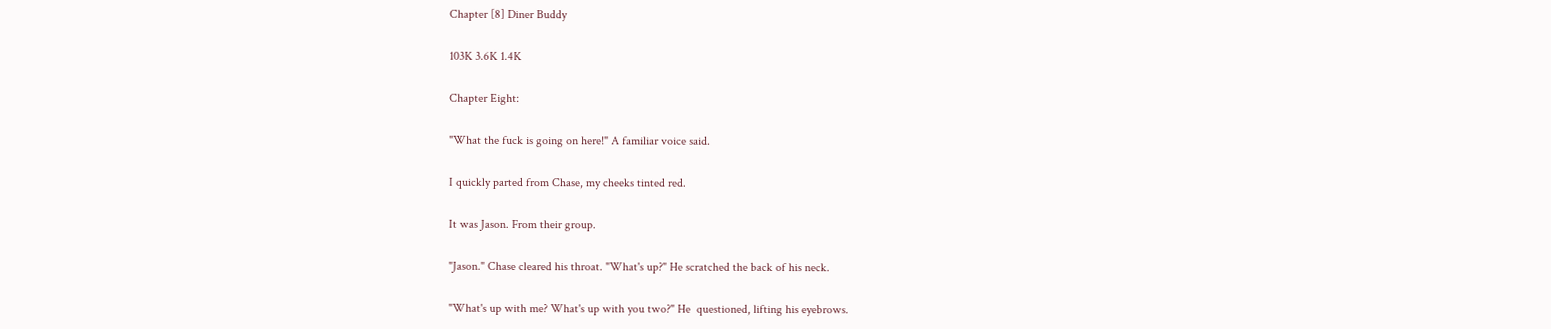Chapter [8] Diner Buddy

103K 3.6K 1.4K

Chapter Eight:

"What the fuck is going on here!" A familiar voice said.

I quickly parted from Chase, my cheeks tinted red.

It was Jason. From their group.

"Jason." Chase cleared his throat. "What's up?" He scratched the back of his neck.

"What's up with me? What's up with you two?" He  questioned, lifting his eyebrows.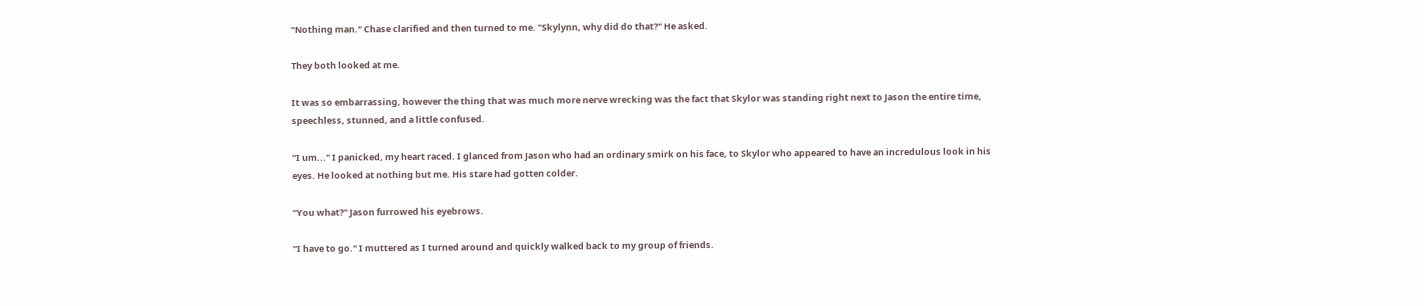"Nothing man." Chase clarified and then turned to me. "Skylynn, why did do that?" He asked.

They both looked at me.

It was so embarrassing, however the thing that was much more nerve wrecking was the fact that Skylor was standing right next to Jason the entire time, speechless, stunned, and a little confused.

"I um..." I panicked, my heart raced. I glanced from Jason who had an ordinary smirk on his face, to Skylor who appeared to have an incredulous look in his eyes. He looked at nothing but me. His stare had gotten colder.

"You what?" Jason furrowed his eyebrows.

"I have to go." I muttered as I turned around and quickly walked back to my group of friends.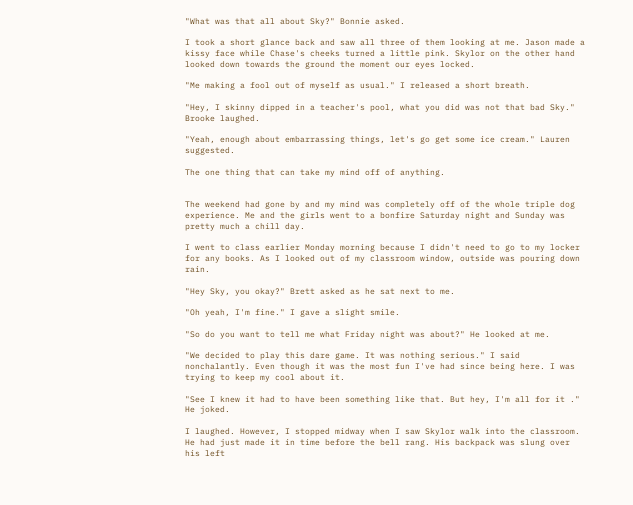"What was that all about Sky?" Bonnie asked.

I took a short glance back and saw all three of them looking at me. Jason made a kissy face while Chase's cheeks turned a little pink. Skylor on the other hand looked down towards the ground the moment our eyes locked.

"Me making a fool out of myself as usual." I released a short breath.

"Hey, I skinny dipped in a teacher's pool, what you did was not that bad Sky." Brooke laughed.

"Yeah, enough about embarrassing things, let's go get some ice cream." Lauren suggested.

The one thing that can take my mind off of anything.


The weekend had gone by and my mind was completely off of the whole triple dog experience. Me and the girls went to a bonfire Saturday night and Sunday was pretty much a chill day.

I went to class earlier Monday morning because I didn't need to go to my locker for any books. As I looked out of my classroom window, outside was pouring down rain.

"Hey Sky, you okay?" Brett asked as he sat next to me.

"Oh yeah, I'm fine." I gave a slight smile.

"So do you want to tell me what Friday night was about?" He looked at me.

"We decided to play this dare game. It was nothing serious." I said nonchalantly. Even though it was the most fun I've had since being here. I was trying to keep my cool about it.

"See I knew it had to have been something like that. But hey, I'm all for it ." He joked.

I laughed. However, I stopped midway when I saw Skylor walk into the classroom. He had just made it in time before the bell rang. His backpack was slung over his left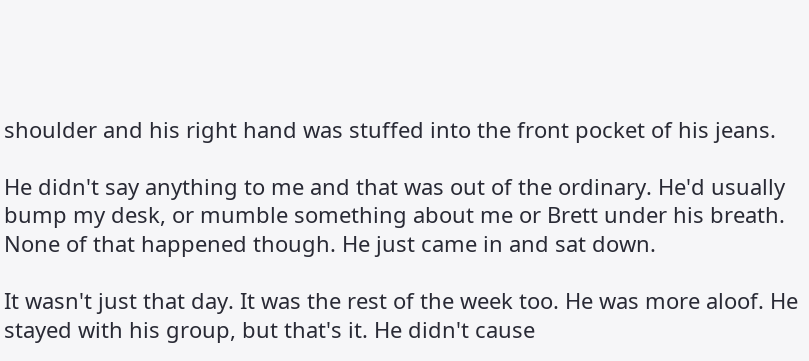shoulder and his right hand was stuffed into the front pocket of his jeans.

He didn't say anything to me and that was out of the ordinary. He'd usually bump my desk, or mumble something about me or Brett under his breath. None of that happened though. He just came in and sat down.

It wasn't just that day. It was the rest of the week too. He was more aloof. He stayed with his group, but that's it. He didn't cause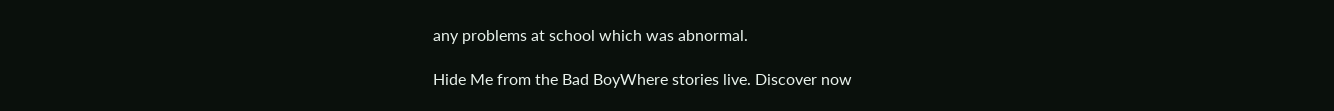any problems at school which was abnormal.

Hide Me from the Bad BoyWhere stories live. Discover now